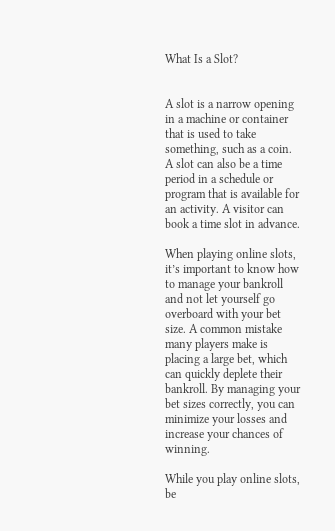What Is a Slot?


A slot is a narrow opening in a machine or container that is used to take something, such as a coin. A slot can also be a time period in a schedule or program that is available for an activity. A visitor can book a time slot in advance.

When playing online slots, it’s important to know how to manage your bankroll and not let yourself go overboard with your bet size. A common mistake many players make is placing a large bet, which can quickly deplete their bankroll. By managing your bet sizes correctly, you can minimize your losses and increase your chances of winning.

While you play online slots, be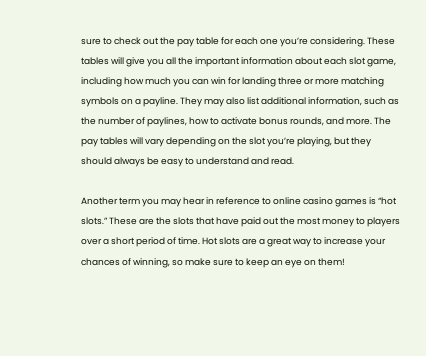sure to check out the pay table for each one you’re considering. These tables will give you all the important information about each slot game, including how much you can win for landing three or more matching symbols on a payline. They may also list additional information, such as the number of paylines, how to activate bonus rounds, and more. The pay tables will vary depending on the slot you’re playing, but they should always be easy to understand and read.

Another term you may hear in reference to online casino games is “hot slots.” These are the slots that have paid out the most money to players over a short period of time. Hot slots are a great way to increase your chances of winning, so make sure to keep an eye on them!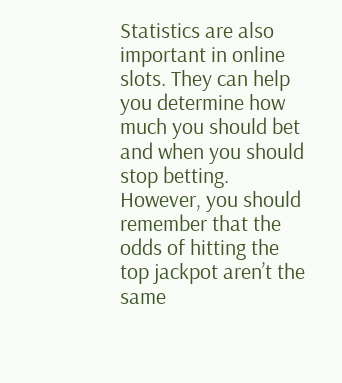Statistics are also important in online slots. They can help you determine how much you should bet and when you should stop betting. However, you should remember that the odds of hitting the top jackpot aren’t the same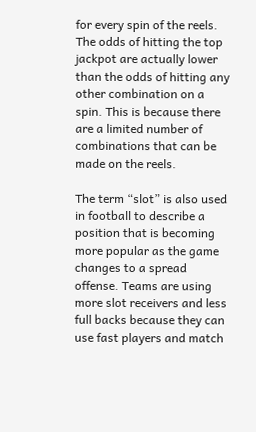for every spin of the reels. The odds of hitting the top jackpot are actually lower than the odds of hitting any other combination on a spin. This is because there are a limited number of combinations that can be made on the reels.

The term “slot” is also used in football to describe a position that is becoming more popular as the game changes to a spread offense. Teams are using more slot receivers and less full backs because they can use fast players and match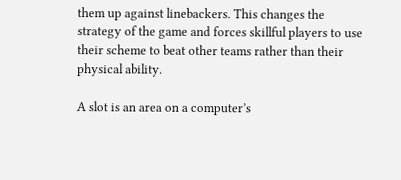them up against linebackers. This changes the strategy of the game and forces skillful players to use their scheme to beat other teams rather than their physical ability.

A slot is an area on a computer’s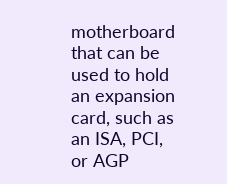motherboard that can be used to hold an expansion card, such as an ISA, PCI, or AGP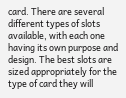card. There are several different types of slots available, with each one having its own purpose and design. The best slots are sized appropriately for the type of card they will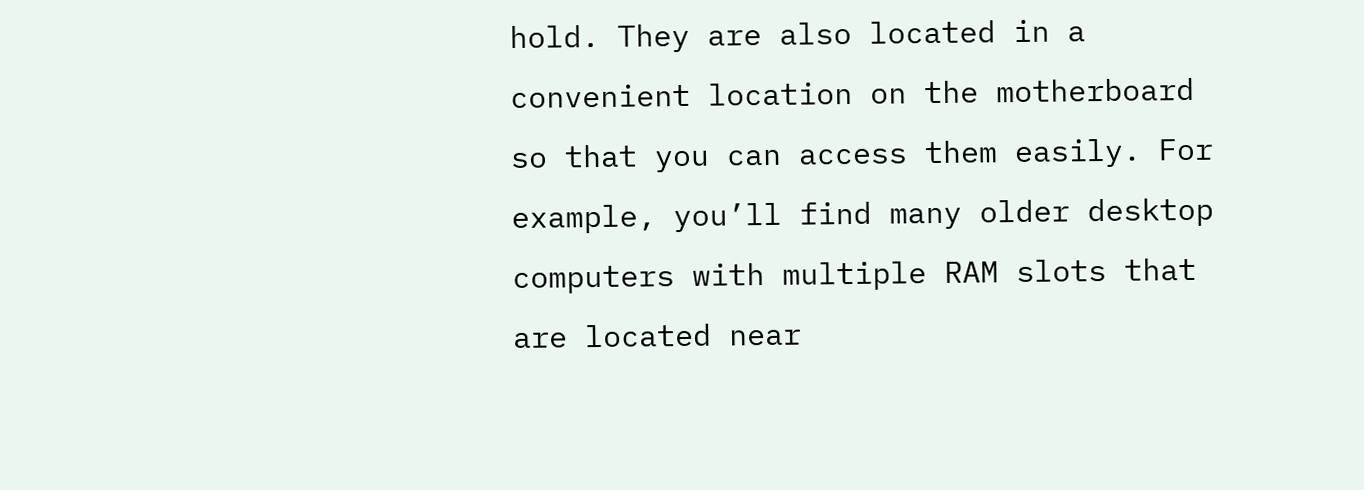hold. They are also located in a convenient location on the motherboard so that you can access them easily. For example, you’ll find many older desktop computers with multiple RAM slots that are located near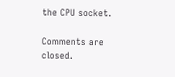the CPU socket.

Comments are closed.